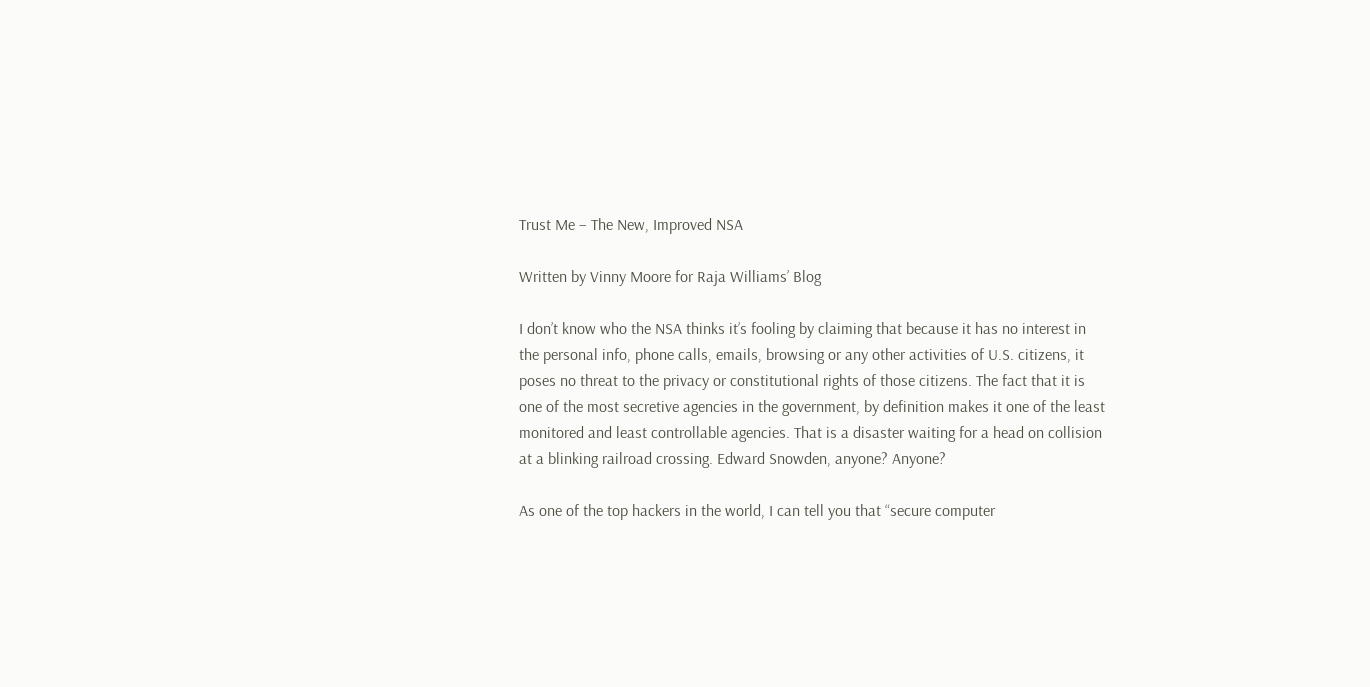Trust Me – The New, Improved NSA

Written by Vinny Moore for Raja Williams’ Blog

I don’t know who the NSA thinks it’s fooling by claiming that because it has no interest in the personal info, phone calls, emails, browsing or any other activities of U.S. citizens, it poses no threat to the privacy or constitutional rights of those citizens. The fact that it is one of the most secretive agencies in the government, by definition makes it one of the least monitored and least controllable agencies. That is a disaster waiting for a head on collision at a blinking railroad crossing. Edward Snowden, anyone? Anyone?

As one of the top hackers in the world, I can tell you that “secure computer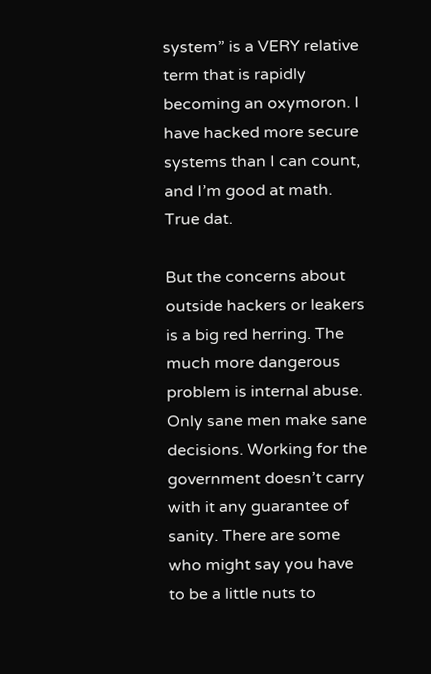system” is a VERY relative term that is rapidly becoming an oxymoron. I have hacked more secure systems than I can count, and I’m good at math. True dat.

But the concerns about outside hackers or leakers is a big red herring. The much more dangerous problem is internal abuse. Only sane men make sane decisions. Working for the government doesn’t carry with it any guarantee of sanity. There are some who might say you have to be a little nuts to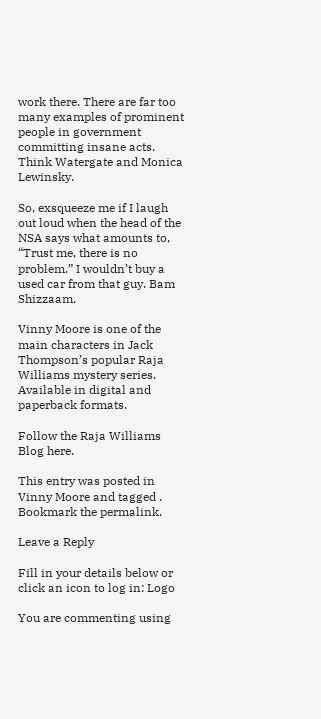work there. There are far too many examples of prominent people in government committing insane acts. Think Watergate and Monica Lewinsky.

So, exsqueeze me if I laugh out loud when the head of the NSA says what amounts to, “Trust me, there is no problem.” I wouldn’t buy a used car from that guy. Bam Shizzaam.

Vinny Moore is one of the main characters in Jack Thompson’s popular Raja Williams mystery series. Available in digital and paperback formats.

Follow the Raja Williams Blog here.

This entry was posted in Vinny Moore and tagged . Bookmark the permalink.

Leave a Reply

Fill in your details below or click an icon to log in: Logo

You are commenting using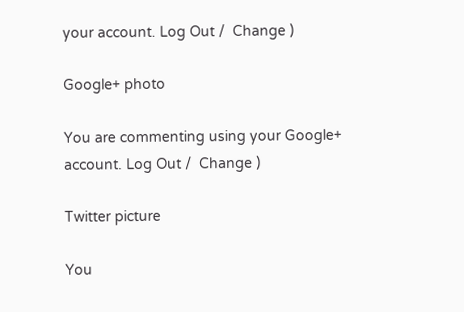your account. Log Out /  Change )

Google+ photo

You are commenting using your Google+ account. Log Out /  Change )

Twitter picture

You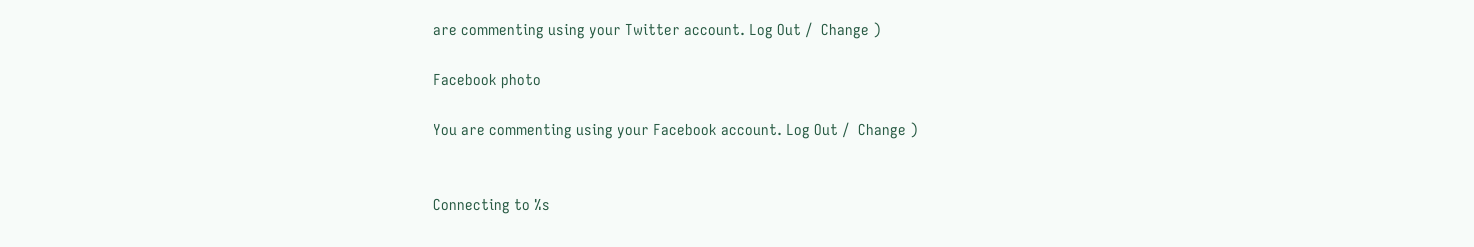are commenting using your Twitter account. Log Out /  Change )

Facebook photo

You are commenting using your Facebook account. Log Out /  Change )


Connecting to %s